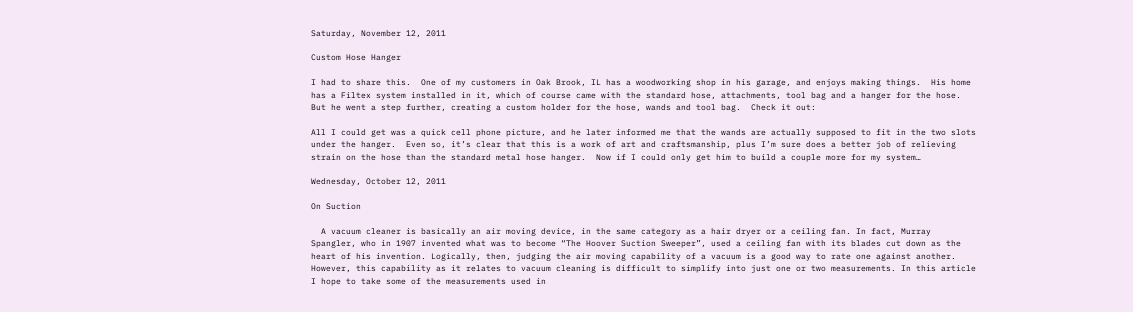Saturday, November 12, 2011

Custom Hose Hanger

I had to share this.  One of my customers in Oak Brook, IL has a woodworking shop in his garage, and enjoys making things.  His home has a Filtex system installed in it, which of course came with the standard hose, attachments, tool bag and a hanger for the hose.  But he went a step further, creating a custom holder for the hose, wands and tool bag.  Check it out:

All I could get was a quick cell phone picture, and he later informed me that the wands are actually supposed to fit in the two slots under the hanger.  Even so, it’s clear that this is a work of art and craftsmanship, plus I’m sure does a better job of relieving strain on the hose than the standard metal hose hanger.  Now if I could only get him to build a couple more for my system…

Wednesday, October 12, 2011

On Suction

  A vacuum cleaner is basically an air moving device, in the same category as a hair dryer or a ceiling fan. In fact, Murray Spangler, who in 1907 invented what was to become “The Hoover Suction Sweeper”, used a ceiling fan with its blades cut down as the heart of his invention. Logically, then, judging the air moving capability of a vacuum is a good way to rate one against another. However, this capability as it relates to vacuum cleaning is difficult to simplify into just one or two measurements. In this article I hope to take some of the measurements used in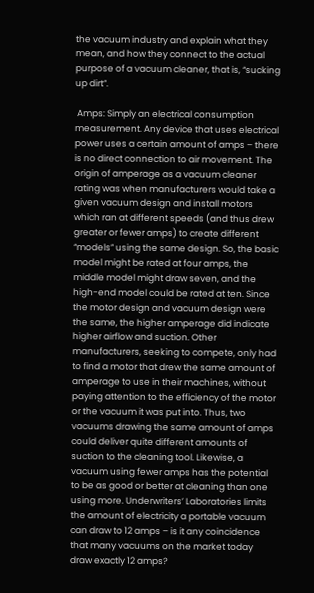the vacuum industry and explain what they mean, and how they connect to the actual purpose of a vacuum cleaner, that is, “sucking up dirt”.

 Amps: Simply an electrical consumption measurement. Any device that uses electrical power uses a certain amount of amps – there is no direct connection to air movement. The origin of amperage as a vacuum cleaner rating was when manufacturers would take a given vacuum design and install motors which ran at different speeds (and thus drew greater or fewer amps) to create different “models” using the same design. So, the basic model might be rated at four amps, the middle model might draw seven, and the high-end model could be rated at ten. Since the motor design and vacuum design were the same, the higher amperage did indicate higher airflow and suction. Other manufacturers, seeking to compete, only had to find a motor that drew the same amount of amperage to use in their machines, without paying attention to the efficiency of the motor or the vacuum it was put into. Thus, two vacuums drawing the same amount of amps could deliver quite different amounts of suction to the cleaning tool. Likewise, a vacuum using fewer amps has the potential to be as good or better at cleaning than one using more. Underwriters’ Laboratories limits the amount of electricity a portable vacuum can draw to 12 amps – is it any coincidence that many vacuums on the market today draw exactly 12 amps?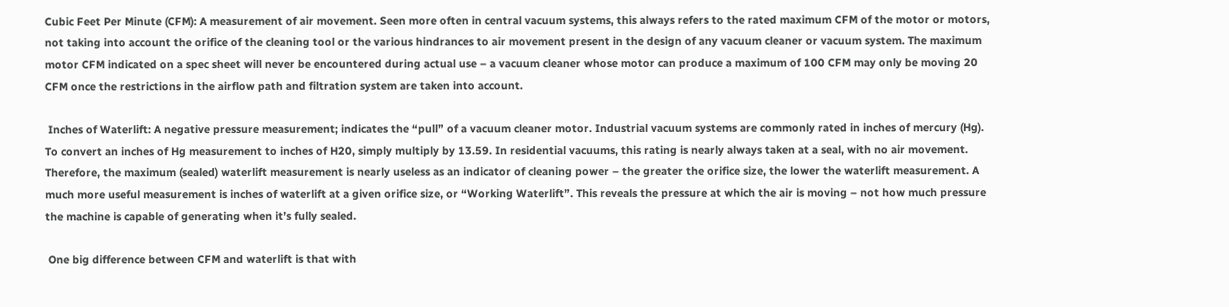Cubic Feet Per Minute (CFM): A measurement of air movement. Seen more often in central vacuum systems, this always refers to the rated maximum CFM of the motor or motors, not taking into account the orifice of the cleaning tool or the various hindrances to air movement present in the design of any vacuum cleaner or vacuum system. The maximum motor CFM indicated on a spec sheet will never be encountered during actual use – a vacuum cleaner whose motor can produce a maximum of 100 CFM may only be moving 20 CFM once the restrictions in the airflow path and filtration system are taken into account.

 Inches of Waterlift: A negative pressure measurement; indicates the “pull” of a vacuum cleaner motor. Industrial vacuum systems are commonly rated in inches of mercury (Hg). To convert an inches of Hg measurement to inches of H20, simply multiply by 13.59. In residential vacuums, this rating is nearly always taken at a seal, with no air movement. Therefore, the maximum (sealed) waterlift measurement is nearly useless as an indicator of cleaning power – the greater the orifice size, the lower the waterlift measurement. A much more useful measurement is inches of waterlift at a given orifice size, or “Working Waterlift”. This reveals the pressure at which the air is moving – not how much pressure the machine is capable of generating when it’s fully sealed.

 One big difference between CFM and waterlift is that with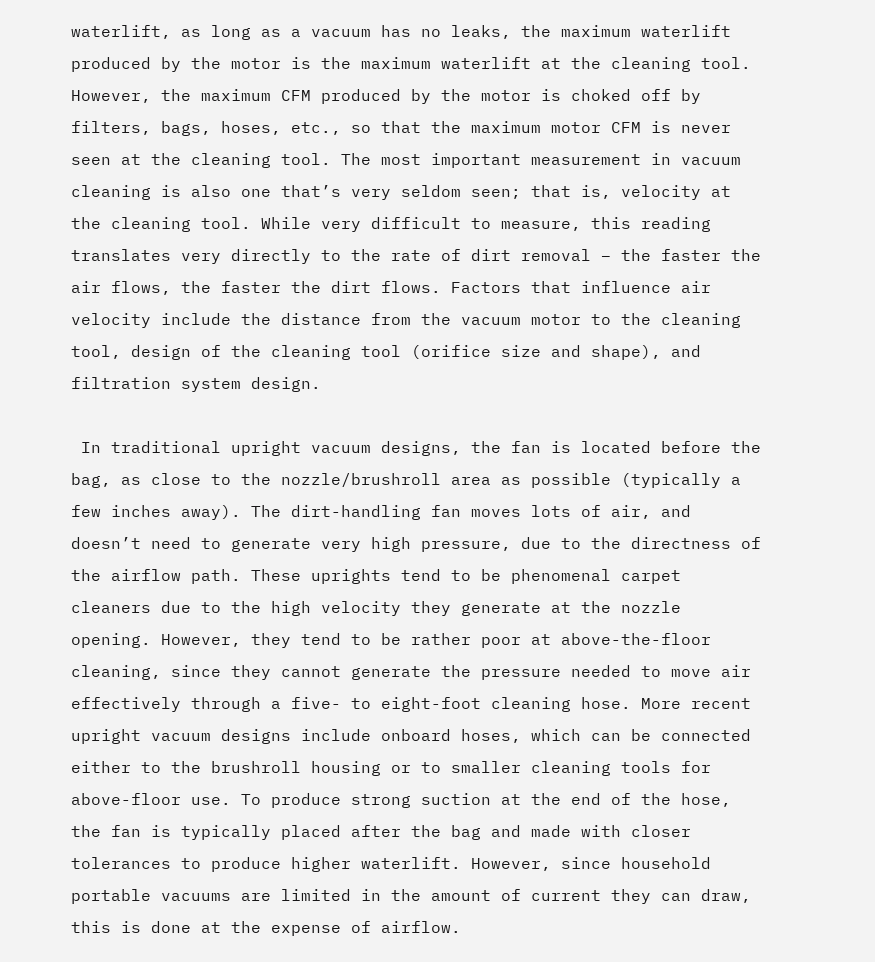waterlift, as long as a vacuum has no leaks, the maximum waterlift produced by the motor is the maximum waterlift at the cleaning tool. However, the maximum CFM produced by the motor is choked off by filters, bags, hoses, etc., so that the maximum motor CFM is never seen at the cleaning tool. The most important measurement in vacuum cleaning is also one that’s very seldom seen; that is, velocity at the cleaning tool. While very difficult to measure, this reading translates very directly to the rate of dirt removal – the faster the air flows, the faster the dirt flows. Factors that influence air velocity include the distance from the vacuum motor to the cleaning tool, design of the cleaning tool (orifice size and shape), and filtration system design.

 In traditional upright vacuum designs, the fan is located before the bag, as close to the nozzle/brushroll area as possible (typically a few inches away). The dirt-handling fan moves lots of air, and doesn’t need to generate very high pressure, due to the directness of the airflow path. These uprights tend to be phenomenal carpet cleaners due to the high velocity they generate at the nozzle opening. However, they tend to be rather poor at above-the-floor cleaning, since they cannot generate the pressure needed to move air effectively through a five- to eight-foot cleaning hose. More recent upright vacuum designs include onboard hoses, which can be connected either to the brushroll housing or to smaller cleaning tools for above-floor use. To produce strong suction at the end of the hose, the fan is typically placed after the bag and made with closer tolerances to produce higher waterlift. However, since household portable vacuums are limited in the amount of current they can draw, this is done at the expense of airflow.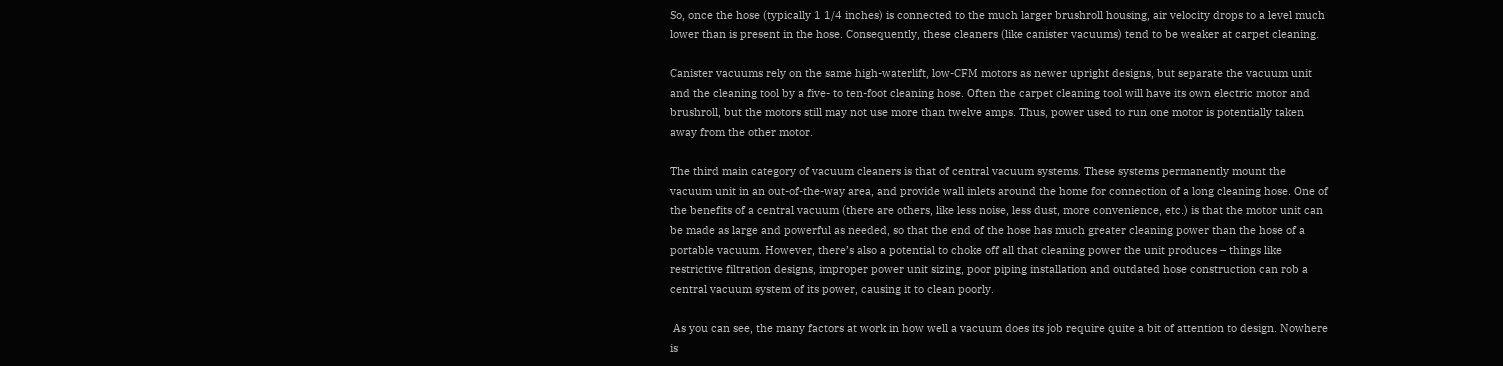So, once the hose (typically 1 1/4 inches) is connected to the much larger brushroll housing, air velocity drops to a level much lower than is present in the hose. Consequently, these cleaners (like canister vacuums) tend to be weaker at carpet cleaning.

Canister vacuums rely on the same high-waterlift, low-CFM motors as newer upright designs, but separate the vacuum unit and the cleaning tool by a five- to ten-foot cleaning hose. Often the carpet cleaning tool will have its own electric motor and brushroll, but the motors still may not use more than twelve amps. Thus, power used to run one motor is potentially taken away from the other motor.

The third main category of vacuum cleaners is that of central vacuum systems. These systems permanently mount the vacuum unit in an out-of-the-way area, and provide wall inlets around the home for connection of a long cleaning hose. One of the benefits of a central vacuum (there are others, like less noise, less dust, more convenience, etc.) is that the motor unit can be made as large and powerful as needed, so that the end of the hose has much greater cleaning power than the hose of a portable vacuum. However, there’s also a potential to choke off all that cleaning power the unit produces – things like restrictive filtration designs, improper power unit sizing, poor piping installation and outdated hose construction can rob a central vacuum system of its power, causing it to clean poorly.

 As you can see, the many factors at work in how well a vacuum does its job require quite a bit of attention to design. Nowhere is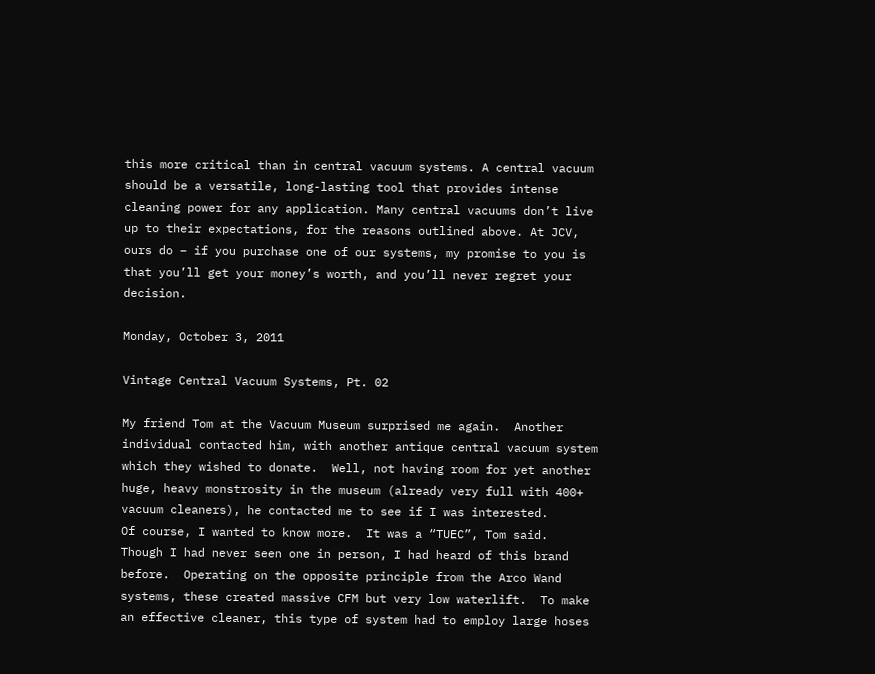this more critical than in central vacuum systems. A central vacuum should be a versatile, long-lasting tool that provides intense cleaning power for any application. Many central vacuums don’t live up to their expectations, for the reasons outlined above. At JCV, ours do – if you purchase one of our systems, my promise to you is that you’ll get your money’s worth, and you’ll never regret your decision.

Monday, October 3, 2011

Vintage Central Vacuum Systems, Pt. 02

My friend Tom at the Vacuum Museum surprised me again.  Another individual contacted him, with another antique central vacuum system which they wished to donate.  Well, not having room for yet another huge, heavy monstrosity in the museum (already very full with 400+ vacuum cleaners), he contacted me to see if I was interested.
Of course, I wanted to know more.  It was a “TUEC”, Tom said.  Though I had never seen one in person, I had heard of this brand before.  Operating on the opposite principle from the Arco Wand systems, these created massive CFM but very low waterlift.  To make an effective cleaner, this type of system had to employ large hoses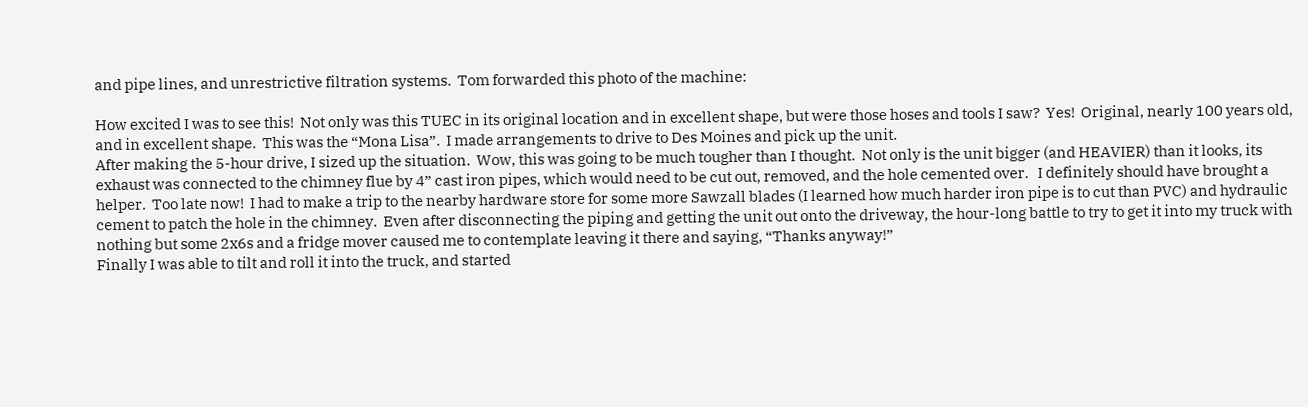and pipe lines, and unrestrictive filtration systems.  Tom forwarded this photo of the machine:

How excited I was to see this!  Not only was this TUEC in its original location and in excellent shape, but were those hoses and tools I saw?  Yes!  Original, nearly 100 years old, and in excellent shape.  This was the “Mona Lisa”.  I made arrangements to drive to Des Moines and pick up the unit.
After making the 5-hour drive, I sized up the situation.  Wow, this was going to be much tougher than I thought.  Not only is the unit bigger (and HEAVIER) than it looks, its exhaust was connected to the chimney flue by 4” cast iron pipes, which would need to be cut out, removed, and the hole cemented over.   I definitely should have brought a helper.  Too late now!  I had to make a trip to the nearby hardware store for some more Sawzall blades (I learned how much harder iron pipe is to cut than PVC) and hydraulic cement to patch the hole in the chimney.  Even after disconnecting the piping and getting the unit out onto the driveway, the hour-long battle to try to get it into my truck with nothing but some 2x6s and a fridge mover caused me to contemplate leaving it there and saying, “Thanks anyway!”
Finally I was able to tilt and roll it into the truck, and started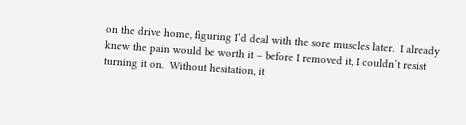on the drive home, figuring I’d deal with the sore muscles later.  I already knew the pain would be worth it – before I removed it, I couldn’t resist turning it on.  Without hesitation, it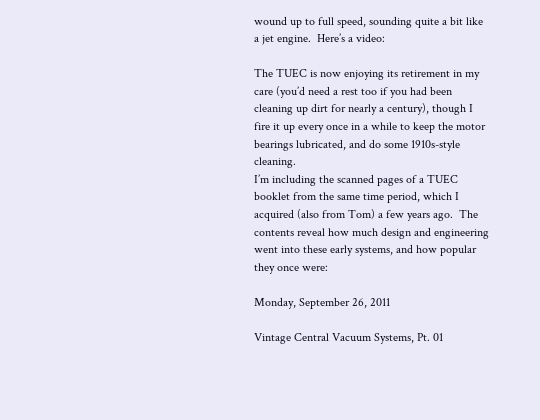wound up to full speed, sounding quite a bit like a jet engine.  Here’s a video:

The TUEC is now enjoying its retirement in my care (you’d need a rest too if you had been cleaning up dirt for nearly a century), though I fire it up every once in a while to keep the motor bearings lubricated, and do some 1910s-style cleaning.
I’m including the scanned pages of a TUEC booklet from the same time period, which I acquired (also from Tom) a few years ago.  The contents reveal how much design and engineering went into these early systems, and how popular they once were:

Monday, September 26, 2011

Vintage Central Vacuum Systems, Pt. 01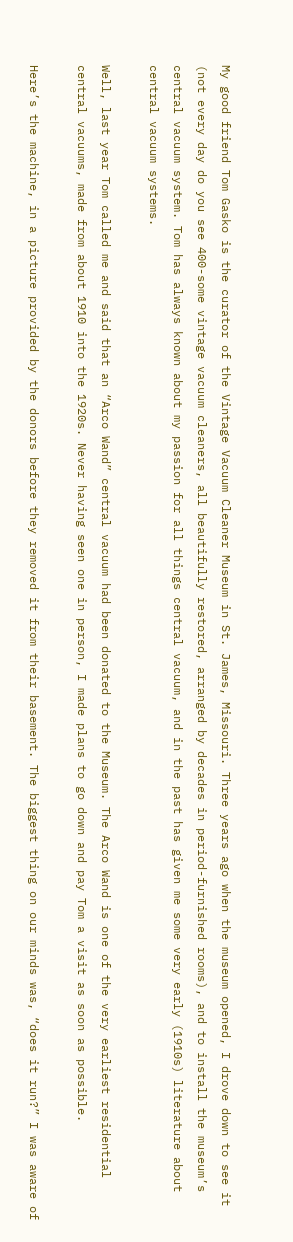My good friend Tom Gasko is the curator of the Vintage Vacuum Cleaner Museum in St. James, Missouri. Three years ago when the museum opened, I drove down to see it (not every day do you see 400-some vintage vacuum cleaners, all beautifully restored, arranged by decades in period-furnished rooms), and to install the museum’s central vacuum system. Tom has always known about my passion for all things central vacuum, and in the past has given me some very early (1910s) literature about central vacuum systems.

Well, last year Tom called me and said that an “Arco Wand” central vacuum had been donated to the Museum. The Arco Wand is one of the very earliest residential central vacuums, made from about 1910 into the 1920s. Never having seen one in person, I made plans to go down and pay Tom a visit as soon as possible.

Here’s the machine, in a picture provided by the donors before they removed it from their basement. The biggest thing on our minds was, “does it run?” I was aware of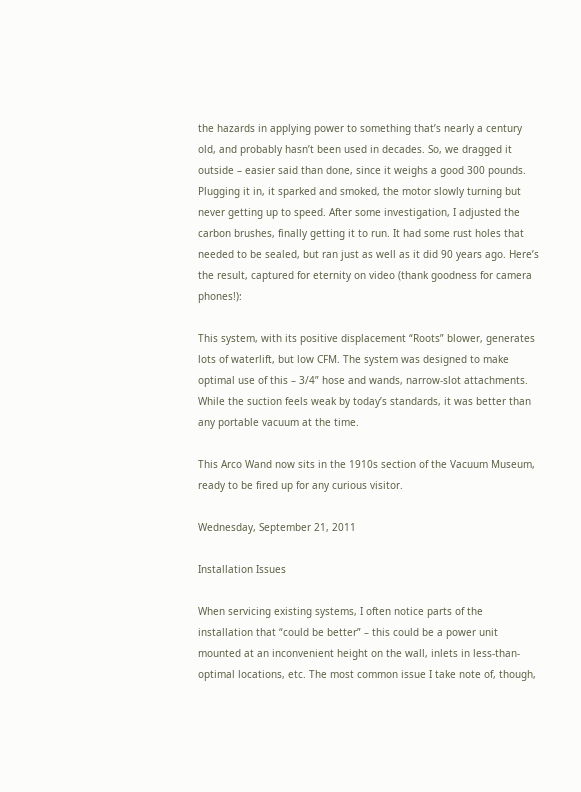the hazards in applying power to something that’s nearly a century old, and probably hasn’t been used in decades. So, we dragged it outside – easier said than done, since it weighs a good 300 pounds. Plugging it in, it sparked and smoked, the motor slowly turning but never getting up to speed. After some investigation, I adjusted the carbon brushes, finally getting it to run. It had some rust holes that needed to be sealed, but ran just as well as it did 90 years ago. Here’s the result, captured for eternity on video (thank goodness for camera phones!):

This system, with its positive displacement “Roots” blower, generates lots of waterlift, but low CFM. The system was designed to make optimal use of this – 3/4” hose and wands, narrow-slot attachments. While the suction feels weak by today’s standards, it was better than any portable vacuum at the time.

This Arco Wand now sits in the 1910s section of the Vacuum Museum, ready to be fired up for any curious visitor.

Wednesday, September 21, 2011

Installation Issues

When servicing existing systems, I often notice parts of the installation that “could be better” – this could be a power unit mounted at an inconvenient height on the wall, inlets in less-than-optimal locations, etc. The most common issue I take note of, though,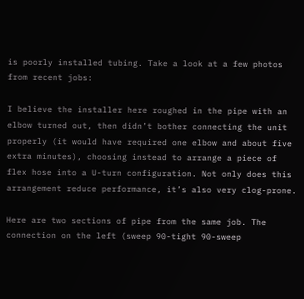is poorly installed tubing. Take a look at a few photos from recent jobs:

I believe the installer here roughed in the pipe with an elbow turned out, then didn’t bother connecting the unit properly (it would have required one elbow and about five extra minutes), choosing instead to arrange a piece of flex hose into a U-turn configuration. Not only does this arrangement reduce performance, it’s also very clog-prone.

Here are two sections of pipe from the same job. The connection on the left (sweep 90-tight 90-sweep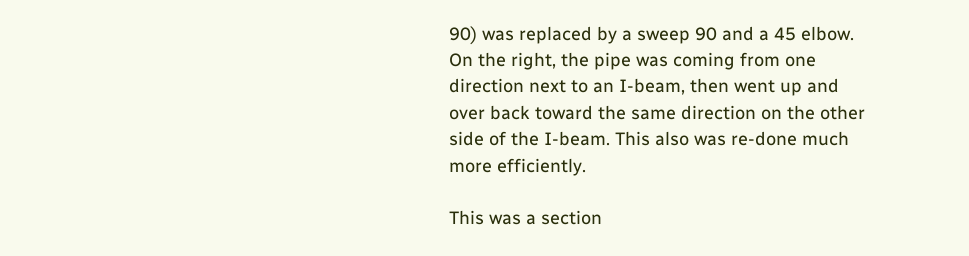90) was replaced by a sweep 90 and a 45 elbow. On the right, the pipe was coming from one direction next to an I-beam, then went up and over back toward the same direction on the other side of the I-beam. This also was re-done much more efficiently.

This was a section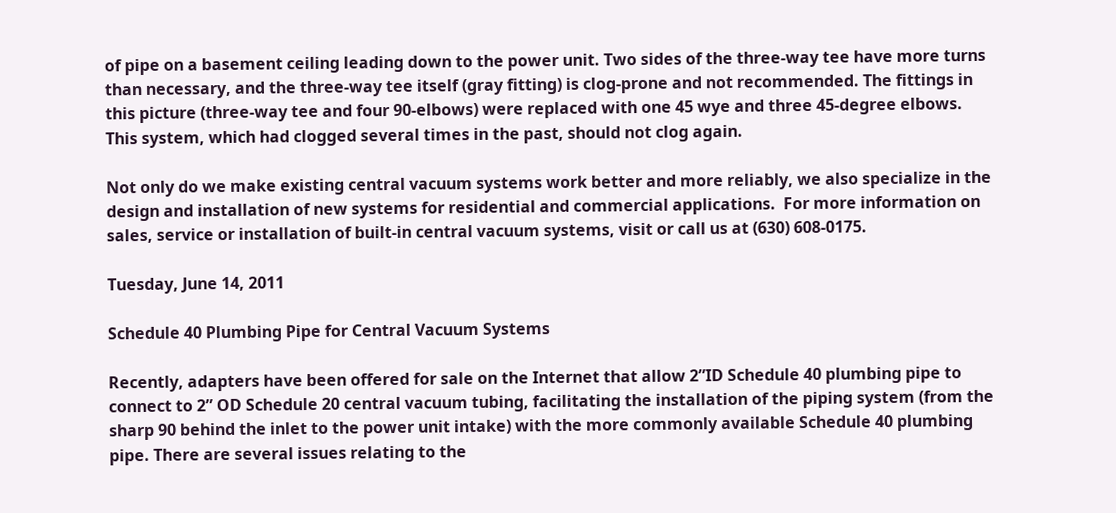of pipe on a basement ceiling leading down to the power unit. Two sides of the three-way tee have more turns than necessary, and the three-way tee itself (gray fitting) is clog-prone and not recommended. The fittings in this picture (three-way tee and four 90-elbows) were replaced with one 45 wye and three 45-degree elbows. This system, which had clogged several times in the past, should not clog again.

Not only do we make existing central vacuum systems work better and more reliably, we also specialize in the design and installation of new systems for residential and commercial applications.  For more information on sales, service or installation of built-in central vacuum systems, visit or call us at (630) 608-0175.

Tuesday, June 14, 2011

Schedule 40 Plumbing Pipe for Central Vacuum Systems

Recently, adapters have been offered for sale on the Internet that allow 2”ID Schedule 40 plumbing pipe to connect to 2” OD Schedule 20 central vacuum tubing, facilitating the installation of the piping system (from the sharp 90 behind the inlet to the power unit intake) with the more commonly available Schedule 40 plumbing pipe. There are several issues relating to the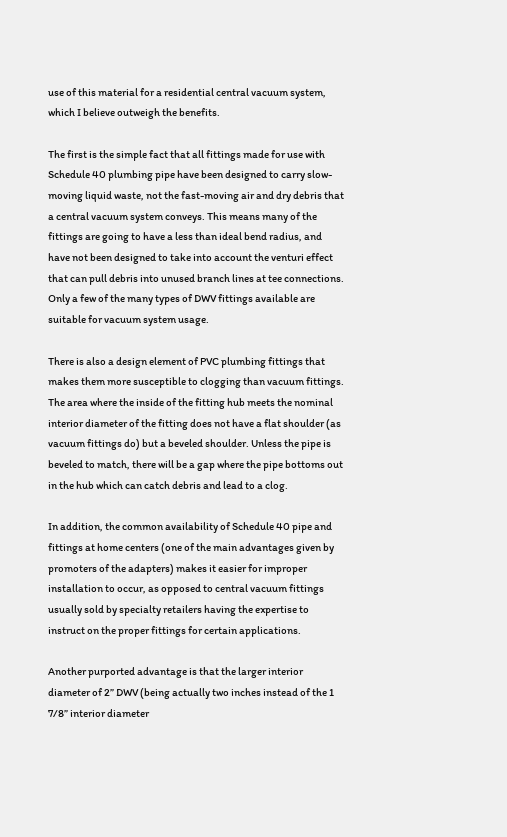use of this material for a residential central vacuum system, which I believe outweigh the benefits.

The first is the simple fact that all fittings made for use with Schedule 40 plumbing pipe have been designed to carry slow-moving liquid waste, not the fast-moving air and dry debris that a central vacuum system conveys. This means many of the fittings are going to have a less than ideal bend radius, and have not been designed to take into account the venturi effect that can pull debris into unused branch lines at tee connections. Only a few of the many types of DWV fittings available are suitable for vacuum system usage.

There is also a design element of PVC plumbing fittings that makes them more susceptible to clogging than vacuum fittings. The area where the inside of the fitting hub meets the nominal interior diameter of the fitting does not have a flat shoulder (as vacuum fittings do) but a beveled shoulder. Unless the pipe is beveled to match, there will be a gap where the pipe bottoms out in the hub which can catch debris and lead to a clog.

In addition, the common availability of Schedule 40 pipe and fittings at home centers (one of the main advantages given by promoters of the adapters) makes it easier for improper installation to occur, as opposed to central vacuum fittings usually sold by specialty retailers having the expertise to instruct on the proper fittings for certain applications.

Another purported advantage is that the larger interior diameter of 2” DWV (being actually two inches instead of the 1 7/8” interior diameter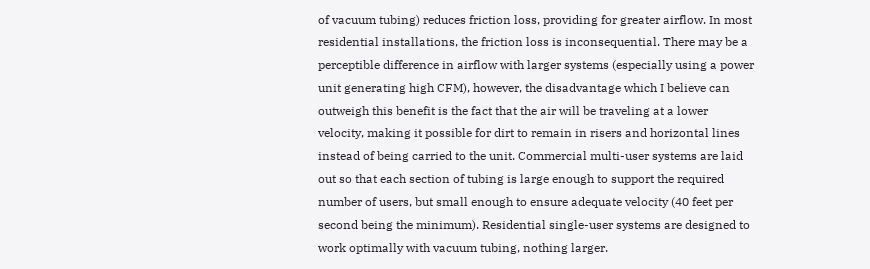of vacuum tubing) reduces friction loss, providing for greater airflow. In most residential installations, the friction loss is inconsequential. There may be a perceptible difference in airflow with larger systems (especially using a power unit generating high CFM), however, the disadvantage which I believe can outweigh this benefit is the fact that the air will be traveling at a lower velocity, making it possible for dirt to remain in risers and horizontal lines instead of being carried to the unit. Commercial multi-user systems are laid out so that each section of tubing is large enough to support the required number of users, but small enough to ensure adequate velocity (40 feet per second being the minimum). Residential single-user systems are designed to work optimally with vacuum tubing, nothing larger.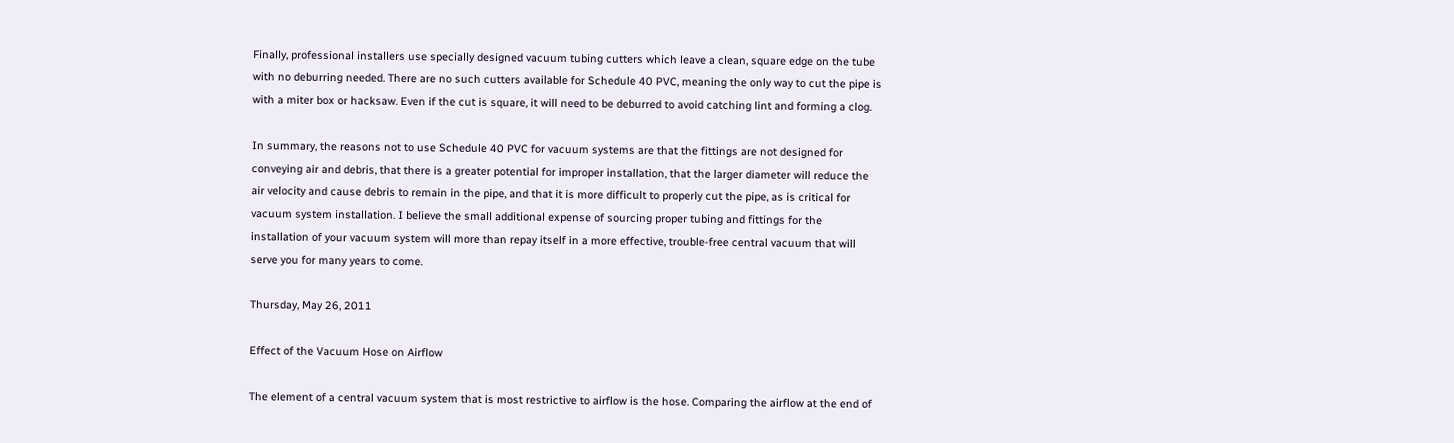Finally, professional installers use specially designed vacuum tubing cutters which leave a clean, square edge on the tube with no deburring needed. There are no such cutters available for Schedule 40 PVC, meaning the only way to cut the pipe is with a miter box or hacksaw. Even if the cut is square, it will need to be deburred to avoid catching lint and forming a clog.

In summary, the reasons not to use Schedule 40 PVC for vacuum systems are that the fittings are not designed for conveying air and debris, that there is a greater potential for improper installation, that the larger diameter will reduce the air velocity and cause debris to remain in the pipe, and that it is more difficult to properly cut the pipe, as is critical for vacuum system installation. I believe the small additional expense of sourcing proper tubing and fittings for the installation of your vacuum system will more than repay itself in a more effective, trouble-free central vacuum that will serve you for many years to come.

Thursday, May 26, 2011

Effect of the Vacuum Hose on Airflow

The element of a central vacuum system that is most restrictive to airflow is the hose. Comparing the airflow at the end of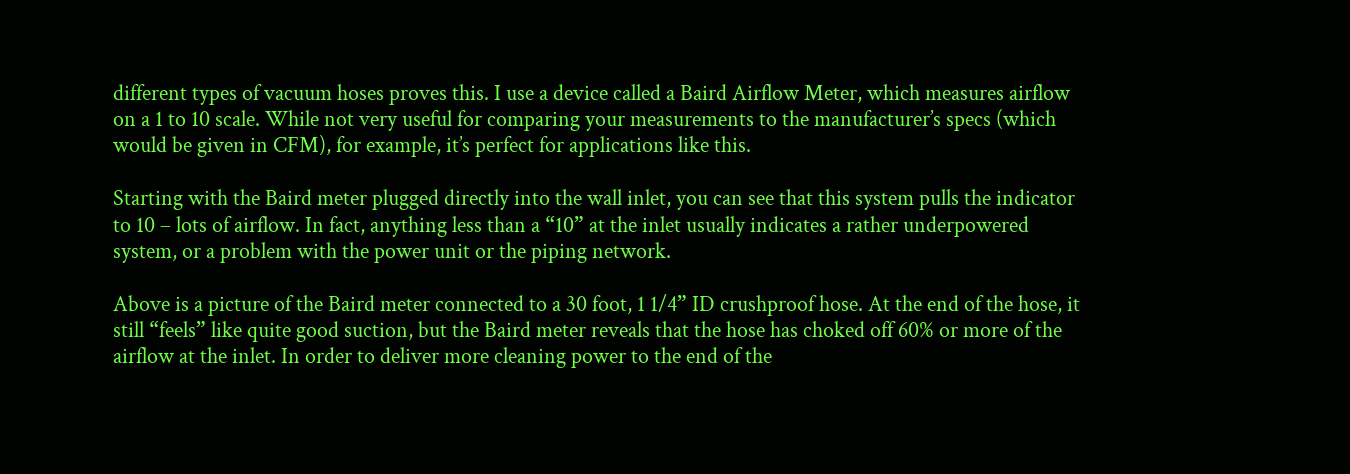different types of vacuum hoses proves this. I use a device called a Baird Airflow Meter, which measures airflow on a 1 to 10 scale. While not very useful for comparing your measurements to the manufacturer’s specs (which would be given in CFM), for example, it’s perfect for applications like this.

Starting with the Baird meter plugged directly into the wall inlet, you can see that this system pulls the indicator to 10 – lots of airflow. In fact, anything less than a “10” at the inlet usually indicates a rather underpowered system, or a problem with the power unit or the piping network.

Above is a picture of the Baird meter connected to a 30 foot, 1 1/4” ID crushproof hose. At the end of the hose, it still “feels” like quite good suction, but the Baird meter reveals that the hose has choked off 60% or more of the airflow at the inlet. In order to deliver more cleaning power to the end of the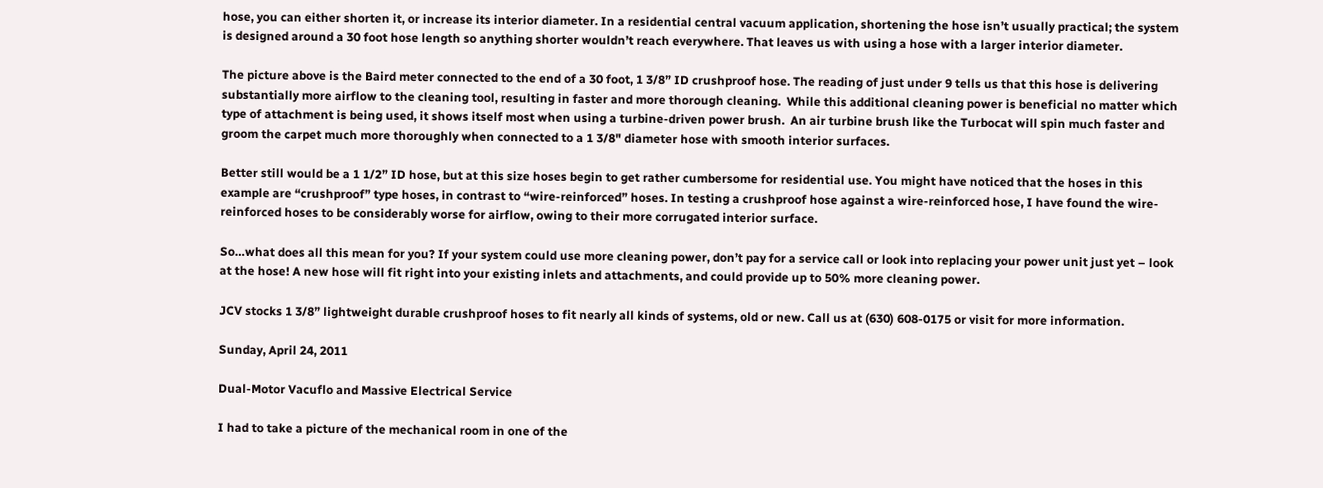hose, you can either shorten it, or increase its interior diameter. In a residential central vacuum application, shortening the hose isn’t usually practical; the system is designed around a 30 foot hose length so anything shorter wouldn’t reach everywhere. That leaves us with using a hose with a larger interior diameter.

The picture above is the Baird meter connected to the end of a 30 foot, 1 3/8” ID crushproof hose. The reading of just under 9 tells us that this hose is delivering substantially more airflow to the cleaning tool, resulting in faster and more thorough cleaning.  While this additional cleaning power is beneficial no matter which type of attachment is being used, it shows itself most when using a turbine-driven power brush.  An air turbine brush like the Turbocat will spin much faster and groom the carpet much more thoroughly when connected to a 1 3/8" diameter hose with smooth interior surfaces.

Better still would be a 1 1/2” ID hose, but at this size hoses begin to get rather cumbersome for residential use. You might have noticed that the hoses in this example are “crushproof” type hoses, in contrast to “wire-reinforced” hoses. In testing a crushproof hose against a wire-reinforced hose, I have found the wire-reinforced hoses to be considerably worse for airflow, owing to their more corrugated interior surface.

So…what does all this mean for you? If your system could use more cleaning power, don’t pay for a service call or look into replacing your power unit just yet – look at the hose! A new hose will fit right into your existing inlets and attachments, and could provide up to 50% more cleaning power.

JCV stocks 1 3/8” lightweight durable crushproof hoses to fit nearly all kinds of systems, old or new. Call us at (630) 608-0175 or visit for more information.

Sunday, April 24, 2011

Dual-Motor Vacuflo and Massive Electrical Service

I had to take a picture of the mechanical room in one of the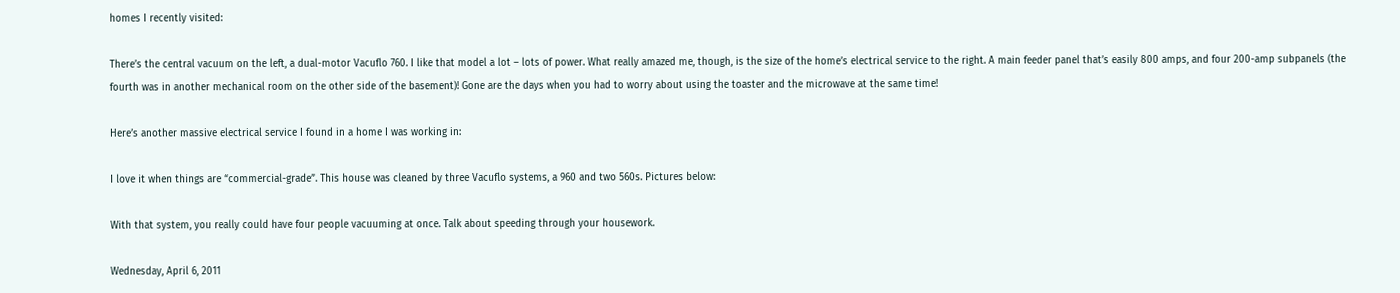homes I recently visited:

There’s the central vacuum on the left, a dual-motor Vacuflo 760. I like that model a lot – lots of power. What really amazed me, though, is the size of the home’s electrical service to the right. A main feeder panel that’s easily 800 amps, and four 200-amp subpanels (the fourth was in another mechanical room on the other side of the basement)! Gone are the days when you had to worry about using the toaster and the microwave at the same time!

Here’s another massive electrical service I found in a home I was working in:

I love it when things are “commercial-grade”. This house was cleaned by three Vacuflo systems, a 960 and two 560s. Pictures below:

With that system, you really could have four people vacuuming at once. Talk about speeding through your housework.

Wednesday, April 6, 2011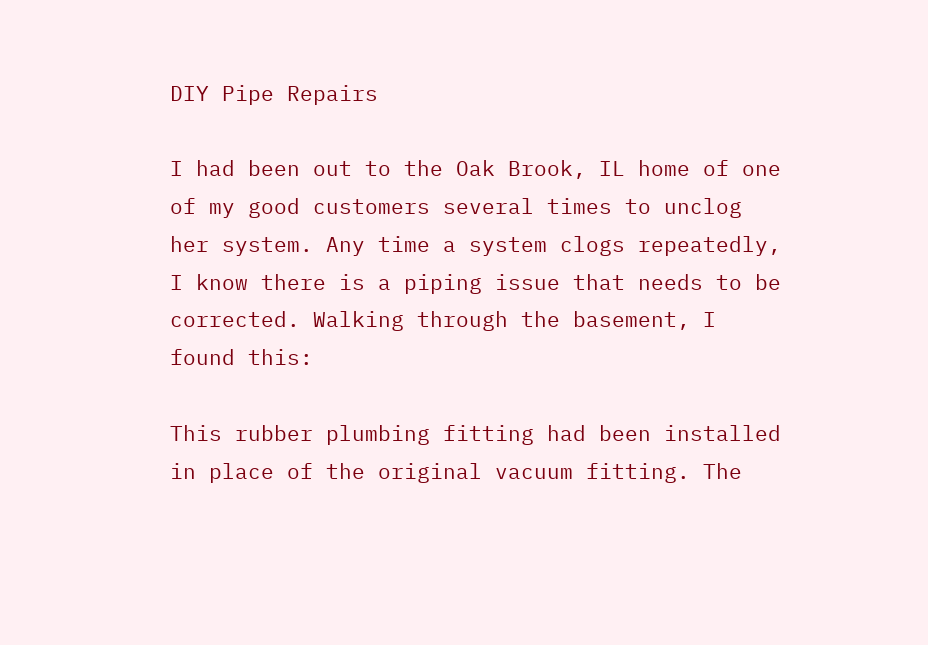DIY Pipe Repairs

I had been out to the Oak Brook, IL home of one of my good customers several times to unclog her system. Any time a system clogs repeatedly, I know there is a piping issue that needs to be corrected. Walking through the basement, I found this:

This rubber plumbing fitting had been installed in place of the original vacuum fitting. The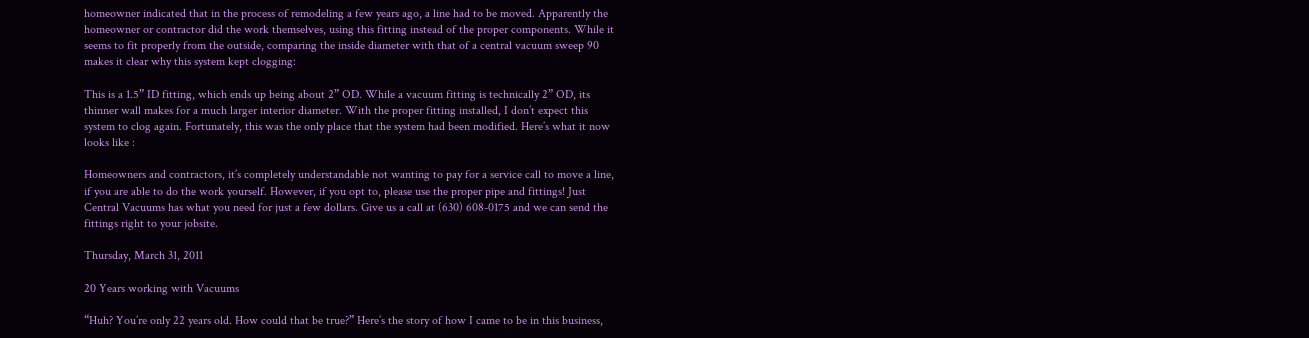homeowner indicated that in the process of remodeling a few years ago, a line had to be moved. Apparently the homeowner or contractor did the work themselves, using this fitting instead of the proper components. While it seems to fit properly from the outside, comparing the inside diameter with that of a central vacuum sweep 90 makes it clear why this system kept clogging:

This is a 1.5” ID fitting, which ends up being about 2” OD. While a vacuum fitting is technically 2” OD, its thinner wall makes for a much larger interior diameter. With the proper fitting installed, I don’t expect this system to clog again. Fortunately, this was the only place that the system had been modified. Here’s what it now looks like :

Homeowners and contractors, it’s completely understandable not wanting to pay for a service call to move a line, if you are able to do the work yourself. However, if you opt to, please use the proper pipe and fittings! Just Central Vacuums has what you need for just a few dollars. Give us a call at (630) 608-0175 and we can send the fittings right to your jobsite.

Thursday, March 31, 2011

20 Years working with Vacuums

“Huh? You’re only 22 years old. How could that be true?” Here’s the story of how I came to be in this business,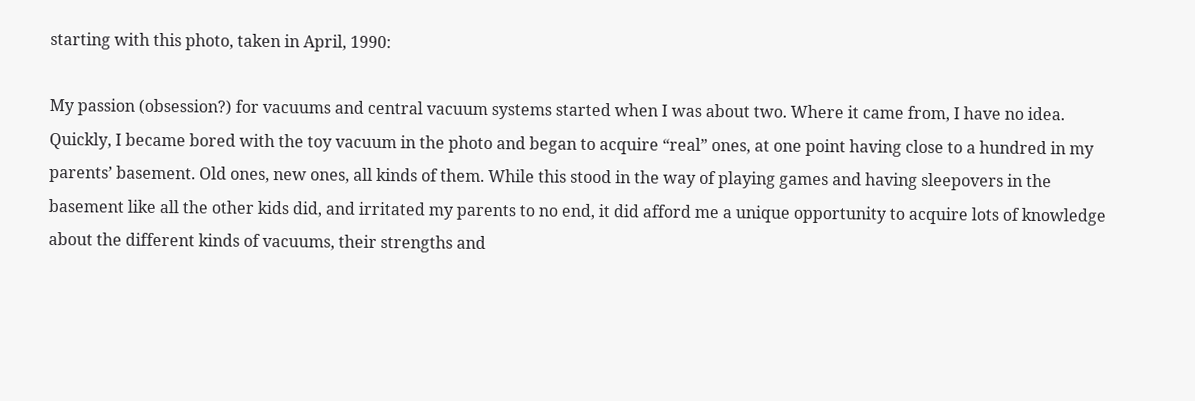starting with this photo, taken in April, 1990:

My passion (obsession?) for vacuums and central vacuum systems started when I was about two. Where it came from, I have no idea. Quickly, I became bored with the toy vacuum in the photo and began to acquire “real” ones, at one point having close to a hundred in my parents’ basement. Old ones, new ones, all kinds of them. While this stood in the way of playing games and having sleepovers in the basement like all the other kids did, and irritated my parents to no end, it did afford me a unique opportunity to acquire lots of knowledge about the different kinds of vacuums, their strengths and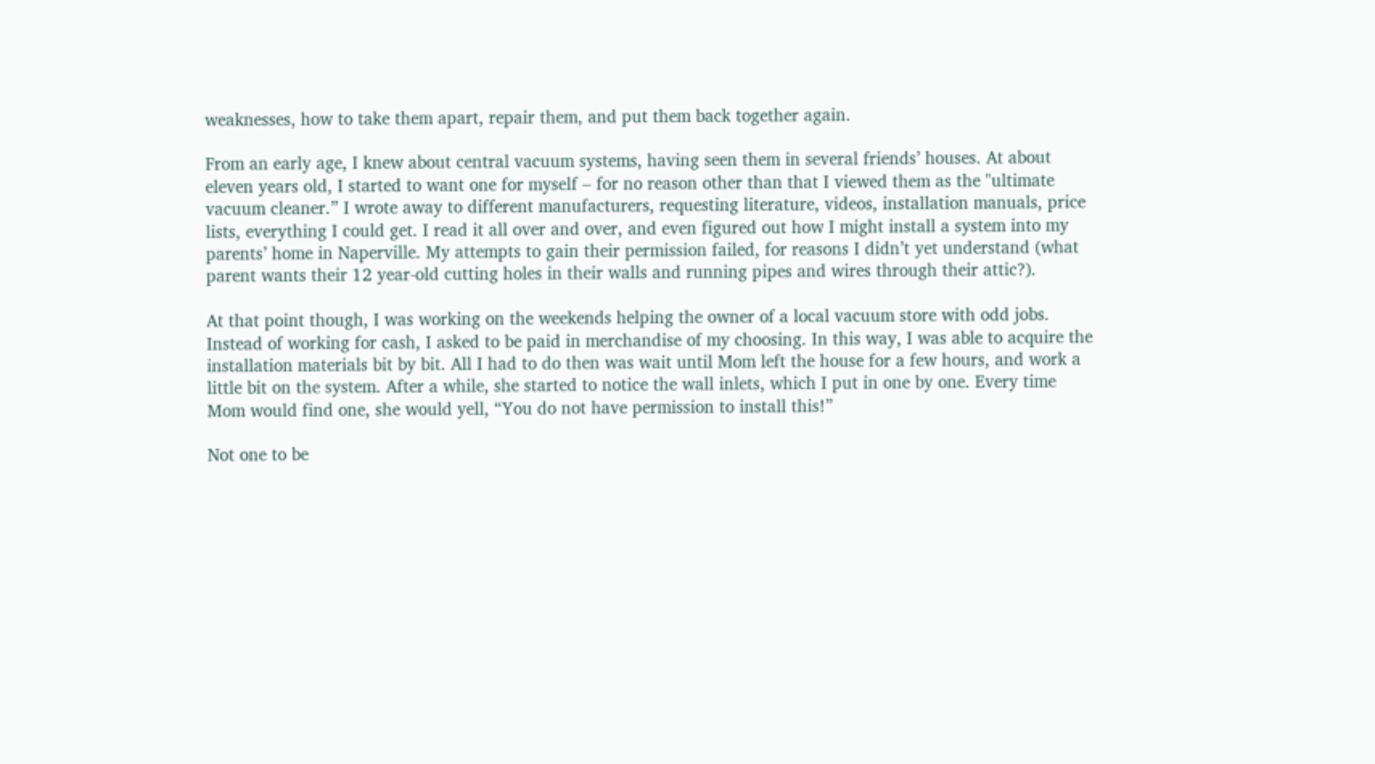weaknesses, how to take them apart, repair them, and put them back together again.

From an early age, I knew about central vacuum systems, having seen them in several friends’ houses. At about eleven years old, I started to want one for myself – for no reason other than that I viewed them as the "ultimate vacuum cleaner.” I wrote away to different manufacturers, requesting literature, videos, installation manuals, price lists, everything I could get. I read it all over and over, and even figured out how I might install a system into my parents’ home in Naperville. My attempts to gain their permission failed, for reasons I didn’t yet understand (what parent wants their 12 year-old cutting holes in their walls and running pipes and wires through their attic?).

At that point though, I was working on the weekends helping the owner of a local vacuum store with odd jobs. Instead of working for cash, I asked to be paid in merchandise of my choosing. In this way, I was able to acquire the installation materials bit by bit. All I had to do then was wait until Mom left the house for a few hours, and work a little bit on the system. After a while, she started to notice the wall inlets, which I put in one by one. Every time Mom would find one, she would yell, “You do not have permission to install this!”

Not one to be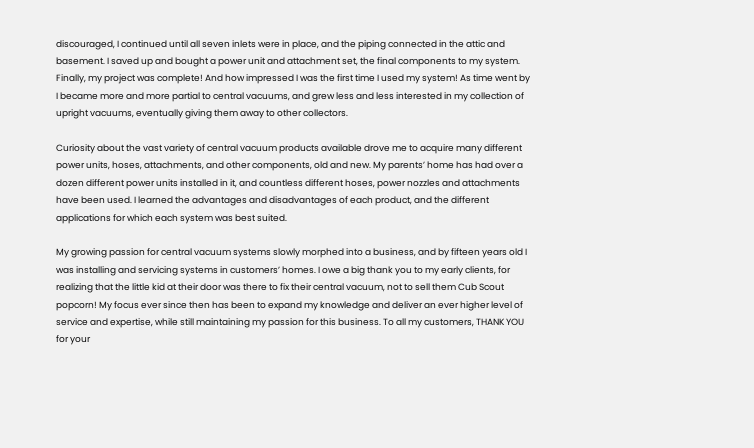discouraged, I continued until all seven inlets were in place, and the piping connected in the attic and basement. I saved up and bought a power unit and attachment set, the final components to my system. Finally, my project was complete! And how impressed I was the first time I used my system! As time went by I became more and more partial to central vacuums, and grew less and less interested in my collection of upright vacuums, eventually giving them away to other collectors.

Curiosity about the vast variety of central vacuum products available drove me to acquire many different power units, hoses, attachments, and other components, old and new. My parents’ home has had over a dozen different power units installed in it, and countless different hoses, power nozzles and attachments have been used. I learned the advantages and disadvantages of each product, and the different applications for which each system was best suited.

My growing passion for central vacuum systems slowly morphed into a business, and by fifteen years old I was installing and servicing systems in customers’ homes. I owe a big thank you to my early clients, for realizing that the little kid at their door was there to fix their central vacuum, not to sell them Cub Scout popcorn! My focus ever since then has been to expand my knowledge and deliver an ever higher level of service and expertise, while still maintaining my passion for this business. To all my customers, THANK YOU for your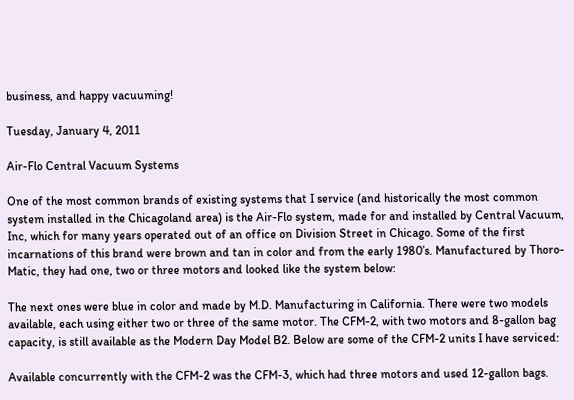business, and happy vacuuming!

Tuesday, January 4, 2011

Air-Flo Central Vacuum Systems

One of the most common brands of existing systems that I service (and historically the most common system installed in the Chicagoland area) is the Air-Flo system, made for and installed by Central Vacuum, Inc, which for many years operated out of an office on Division Street in Chicago. Some of the first incarnations of this brand were brown and tan in color and from the early 1980’s. Manufactured by Thoro-Matic, they had one, two or three motors and looked like the system below:

The next ones were blue in color and made by M.D. Manufacturing in California. There were two models available, each using either two or three of the same motor. The CFM-2, with two motors and 8-gallon bag capacity, is still available as the Modern Day Model B2. Below are some of the CFM-2 units I have serviced:

Available concurrently with the CFM-2 was the CFM-3, which had three motors and used 12-gallon bags.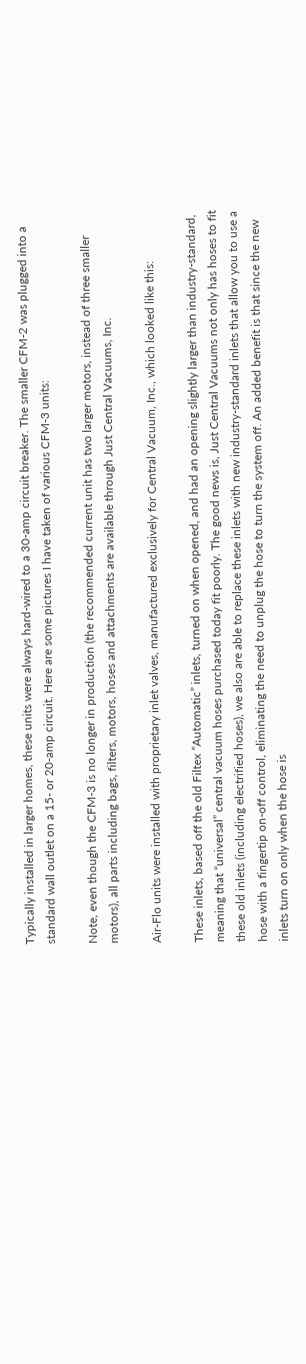Typically installed in larger homes, these units were always hard-wired to a 30-amp circuit breaker. The smaller CFM-2 was plugged into a standard wall outlet on a 15- or 20-amp circuit. Here are some pictures I have taken of various CFM-3 units:

Note, even though the CFM-3 is no longer in production (the recommended current unit has two larger motors, instead of three smaller motors), all parts including bags, filters, motors, hoses and attachments are available through Just Central Vacuums, Inc.

Air-Flo units were installed with proprietary inlet valves, manufactured exclusively for Central Vacuum, Inc., which looked like this:

These inlets, based off the old Filtex “Automatic” inlets, turned on when opened, and had an opening slightly larger than industry-standard, meaning that “universal” central vacuum hoses purchased today fit poorly. The good news is, Just Central Vacuums not only has hoses to fit these old inlets (including electrified hoses), we also are able to replace these inlets with new industry-standard inlets that allow you to use a hose with a fingertip on-off control, eliminating the need to unplug the hose to turn the system off. An added benefit is that since the new inlets turn on only when the hose is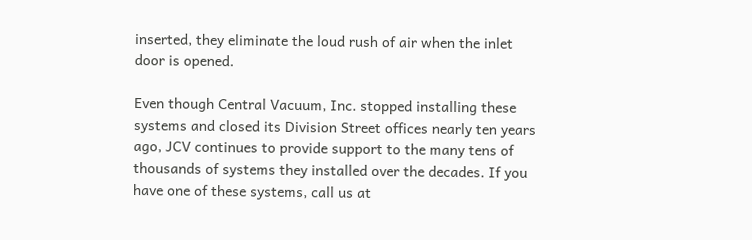inserted, they eliminate the loud rush of air when the inlet door is opened.

Even though Central Vacuum, Inc. stopped installing these systems and closed its Division Street offices nearly ten years ago, JCV continues to provide support to the many tens of thousands of systems they installed over the decades. If you have one of these systems, call us at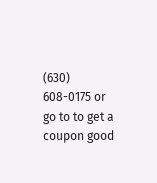(630) 608-0175 or go to to get a coupon good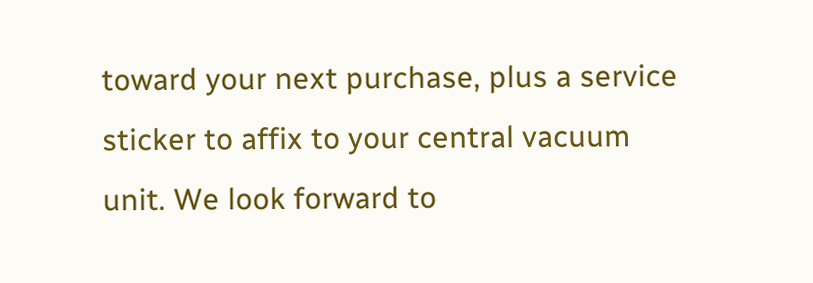toward your next purchase, plus a service sticker to affix to your central vacuum unit. We look forward to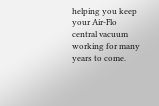helping you keep your Air-Flo central vacuum working for many years to come.